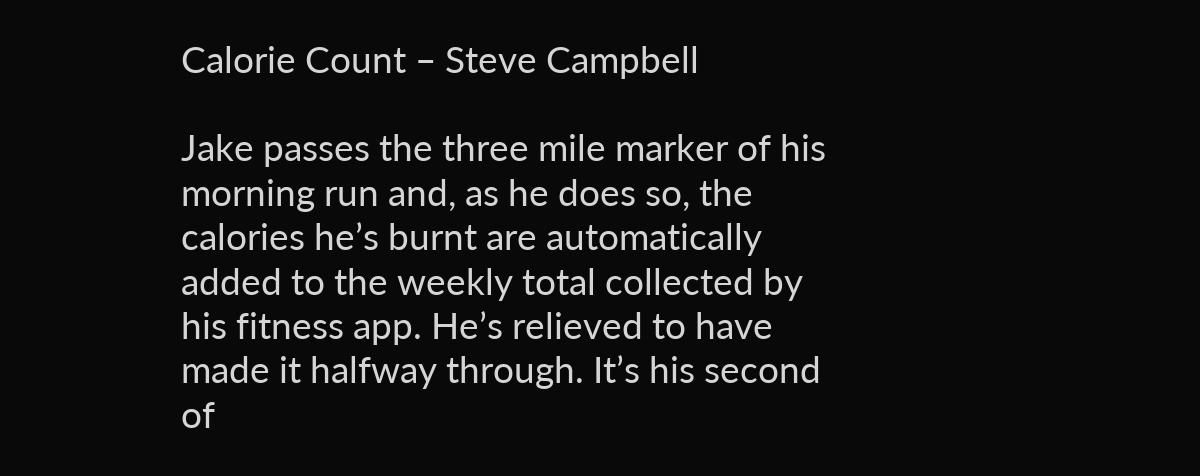Calorie Count – Steve Campbell

Jake passes the three mile marker of his morning run and, as he does so, the calories he’s burnt are automatically added to the weekly total collected by his fitness app. He’s relieved to have made it halfway through. It’s his second of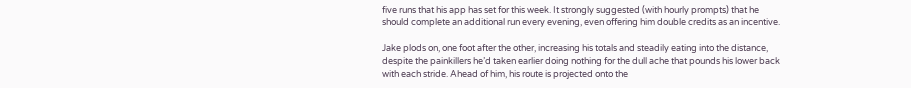five runs that his app has set for this week. It strongly suggested (with hourly prompts) that he should complete an additional run every evening, even offering him double credits as an incentive.

Jake plods on, one foot after the other, increasing his totals and steadily eating into the distance, despite the painkillers he’d taken earlier doing nothing for the dull ache that pounds his lower back with each stride. Ahead of him, his route is projected onto the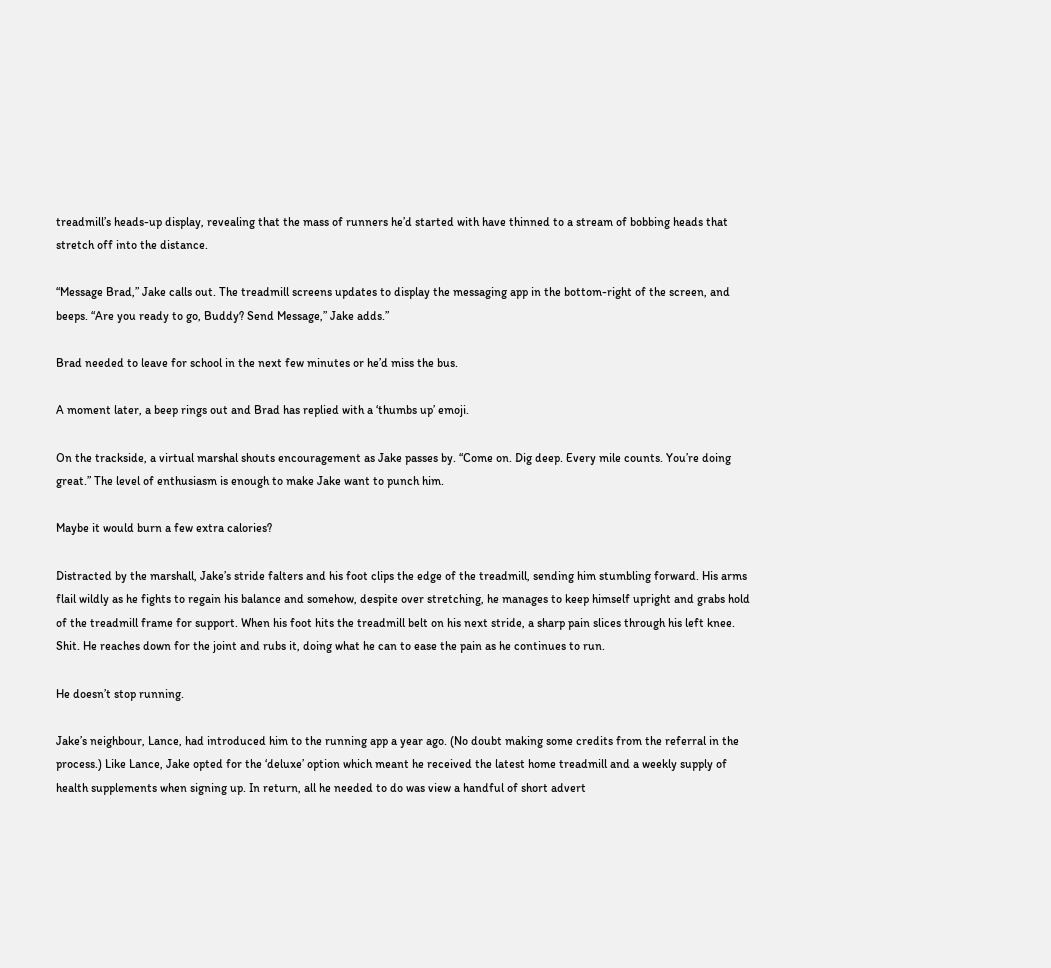treadmill’s heads-up display, revealing that the mass of runners he’d started with have thinned to a stream of bobbing heads that stretch off into the distance.

“Message Brad,” Jake calls out. The treadmill screens updates to display the messaging app in the bottom-right of the screen, and beeps. “Are you ready to go, Buddy? Send Message,” Jake adds.”

Brad needed to leave for school in the next few minutes or he’d miss the bus.

A moment later, a beep rings out and Brad has replied with a ‘thumbs up’ emoji.

On the trackside, a virtual marshal shouts encouragement as Jake passes by. “Come on. Dig deep. Every mile counts. You’re doing great.” The level of enthusiasm is enough to make Jake want to punch him.

Maybe it would burn a few extra calories?

Distracted by the marshall, Jake’s stride falters and his foot clips the edge of the treadmill, sending him stumbling forward. His arms flail wildly as he fights to regain his balance and somehow, despite over stretching, he manages to keep himself upright and grabs hold of the treadmill frame for support. When his foot hits the treadmill belt on his next stride, a sharp pain slices through his left knee. Shit. He reaches down for the joint and rubs it, doing what he can to ease the pain as he continues to run.

He doesn’t stop running.

Jake’s neighbour, Lance, had introduced him to the running app a year ago. (No doubt making some credits from the referral in the process.) Like Lance, Jake opted for the ‘deluxe’ option which meant he received the latest home treadmill and a weekly supply of health supplements when signing up. In return, all he needed to do was view a handful of short advert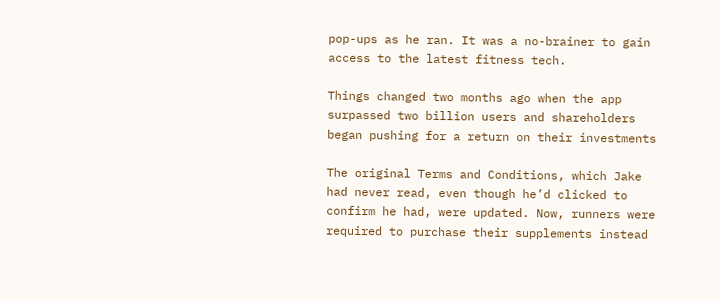pop-ups as he ran. It was a no-brainer to gain access to the latest fitness tech.

Things changed two months ago when the app surpassed two billion users and shareholders began pushing for a return on their investments

The original Terms and Conditions, which Jake had never read, even though he’d clicked to confirm he had, were updated. Now, runners were required to purchase their supplements instead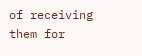of receiving them for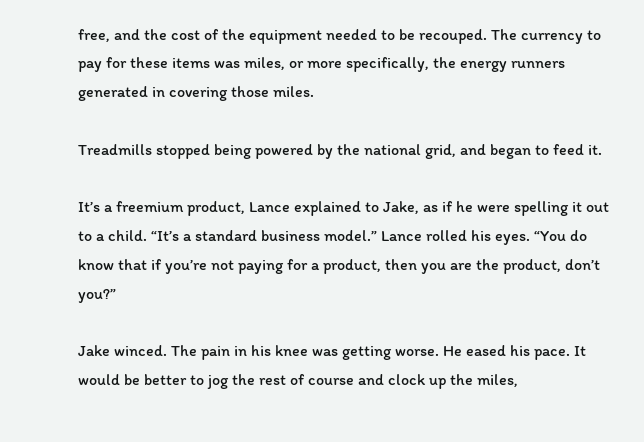free, and the cost of the equipment needed to be recouped. The currency to pay for these items was miles, or more specifically, the energy runners generated in covering those miles.

Treadmills stopped being powered by the national grid, and began to feed it.

It’s a freemium product, Lance explained to Jake, as if he were spelling it out to a child. “It’s a standard business model.” Lance rolled his eyes. “You do know that if you’re not paying for a product, then you are the product, don’t you?”

Jake winced. The pain in his knee was getting worse. He eased his pace. It would be better to jog the rest of course and clock up the miles,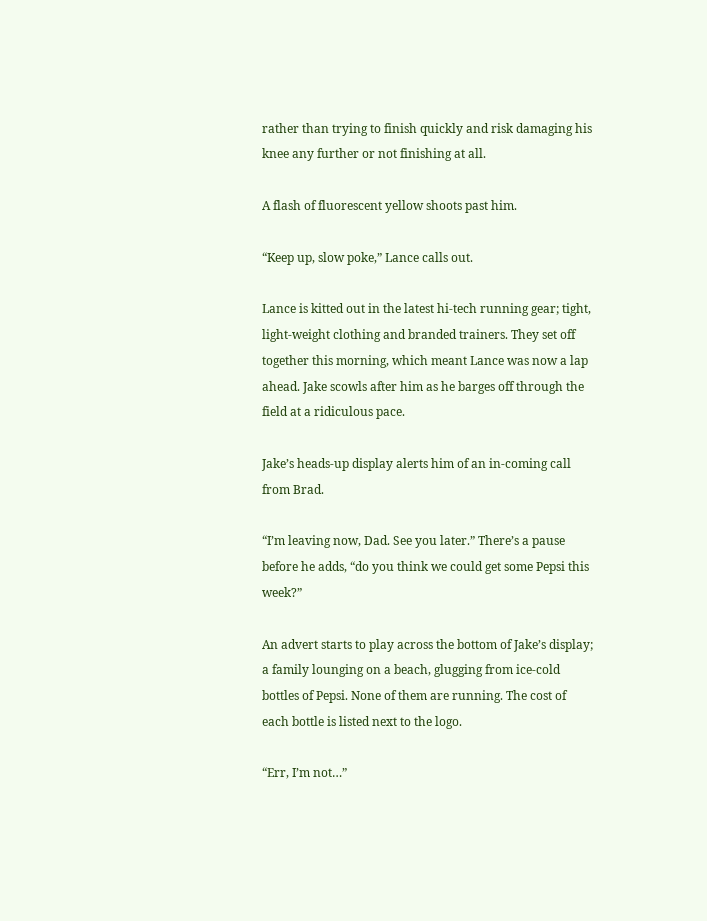rather than trying to finish quickly and risk damaging his knee any further or not finishing at all.

A flash of fluorescent yellow shoots past him.

“Keep up, slow poke,” Lance calls out.

Lance is kitted out in the latest hi-tech running gear; tight, light-weight clothing and branded trainers. They set off together this morning, which meant Lance was now a lap ahead. Jake scowls after him as he barges off through the field at a ridiculous pace.

Jake’s heads-up display alerts him of an in-coming call from Brad.

“I’m leaving now, Dad. See you later.” There’s a pause before he adds, “do you think we could get some Pepsi this week?”

An advert starts to play across the bottom of Jake’s display; a family lounging on a beach, glugging from ice-cold bottles of Pepsi. None of them are running. The cost of each bottle is listed next to the logo.

“Err, I’m not…”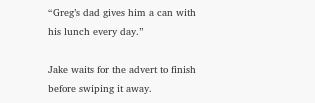“Greg’s dad gives him a can with his lunch every day.”

Jake waits for the advert to finish before swiping it away.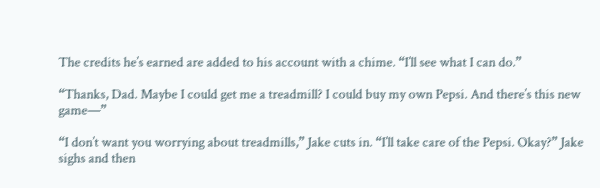The credits he’s earned are added to his account with a chime. “I’ll see what I can do.”

“Thanks, Dad. Maybe I could get me a treadmill? I could buy my own Pepsi. And there’s this new game—”

“I don’t want you worrying about treadmills,” Jake cuts in. “I’ll take care of the Pepsi. Okay?” Jake sighs and then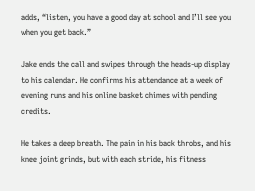adds, “listen, you have a good day at school and I’ll see you when you get back.”

Jake ends the call and swipes through the heads-up display to his calendar. He confirms his attendance at a week of evening runs and his online basket chimes with pending credits.

He takes a deep breath. The pain in his back throbs, and his knee joint grinds, but with each stride, his fitness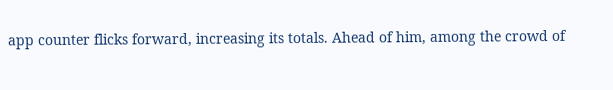app counter flicks forward, increasing its totals. Ahead of him, among the crowd of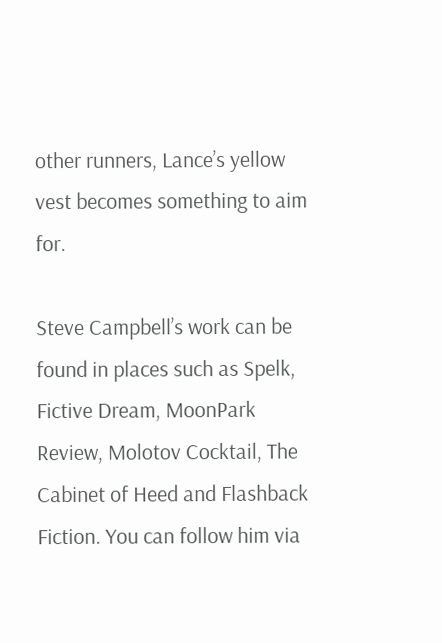other runners, Lance’s yellow vest becomes something to aim for.

Steve Campbell’s work can be found in places such as Spelk, Fictive Dream, MoonPark Review, Molotov Cocktail, The Cabinet of Heed and Flashback Fiction. You can follow him via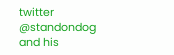twitter @standondog and his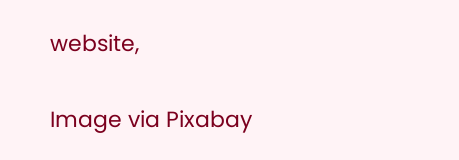website,

Image via Pixabay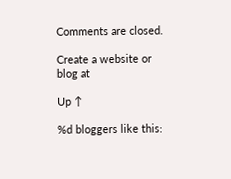Comments are closed.

Create a website or blog at

Up ↑

%d bloggers like this: